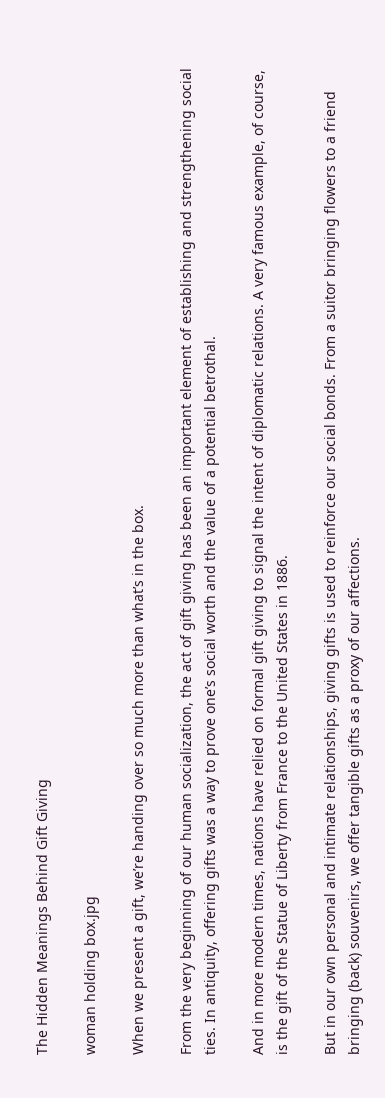The Hidden Meanings Behind Gift Giving

woman holding box.jpg

When we present a gift, we’re handing over so much more than what’s in the box.

From the very beginning of our human socialization, the act of gift giving has been an important element of establishing and strengthening social ties. In antiquity, offering gifts was a way to prove one’s social worth and the value of a potential betrothal.

And in more modern times, nations have relied on formal gift giving to signal the intent of diplomatic relations. A very famous example, of course, is the gift of the Statue of Liberty from France to the United States in 1886.

But in our own personal and intimate relationships, giving gifts is used to reinforce our social bonds. From a suitor bringing flowers to a friend bringing (back) souvenirs, we offer tangible gifts as a proxy of our affections.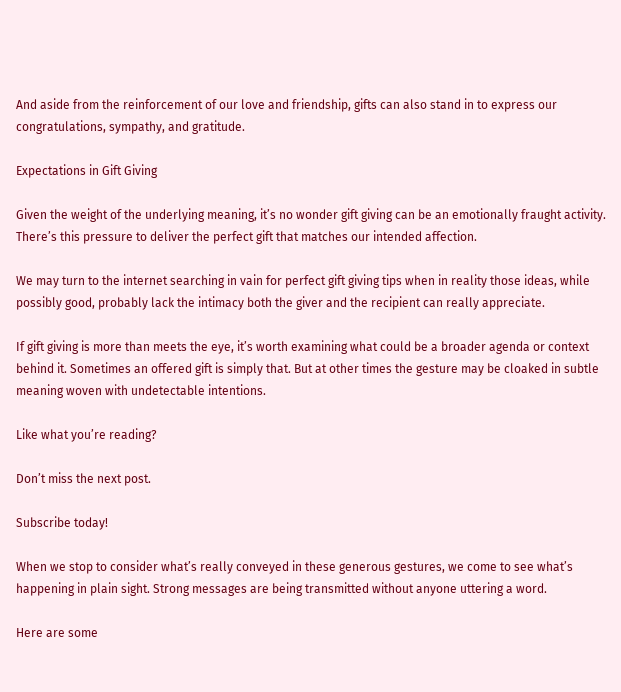And aside from the reinforcement of our love and friendship, gifts can also stand in to express our congratulations, sympathy, and gratitude.

Expectations in Gift Giving

Given the weight of the underlying meaning, it’s no wonder gift giving can be an emotionally fraught activity. There’s this pressure to deliver the perfect gift that matches our intended affection.

We may turn to the internet searching in vain for perfect gift giving tips when in reality those ideas, while possibly good, probably lack the intimacy both the giver and the recipient can really appreciate.

If gift giving is more than meets the eye, it’s worth examining what could be a broader agenda or context behind it. Sometimes an offered gift is simply that. But at other times the gesture may be cloaked in subtle meaning woven with undetectable intentions.

Like what you’re reading?

Don’t miss the next post.

Subscribe today!

When we stop to consider what’s really conveyed in these generous gestures, we come to see what’s happening in plain sight. Strong messages are being transmitted without anyone uttering a word.

Here are some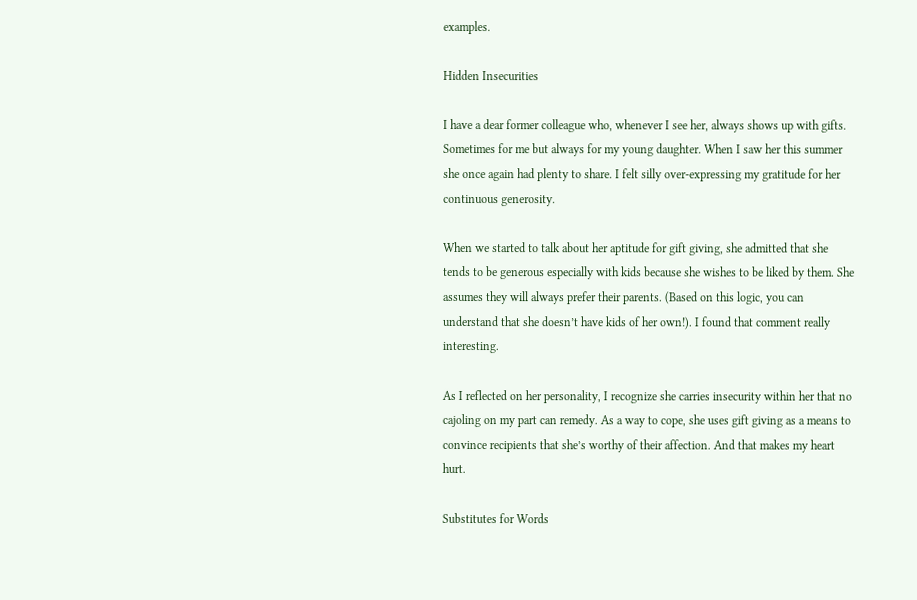examples.

Hidden Insecurities

I have a dear former colleague who, whenever I see her, always shows up with gifts. Sometimes for me but always for my young daughter. When I saw her this summer she once again had plenty to share. I felt silly over-expressing my gratitude for her continuous generosity.

When we started to talk about her aptitude for gift giving, she admitted that she tends to be generous especially with kids because she wishes to be liked by them. She assumes they will always prefer their parents. (Based on this logic, you can understand that she doesn’t have kids of her own!). I found that comment really interesting.

As I reflected on her personality, I recognize she carries insecurity within her that no cajoling on my part can remedy. As a way to cope, she uses gift giving as a means to convince recipients that she’s worthy of their affection. And that makes my heart hurt.

Substitutes for Words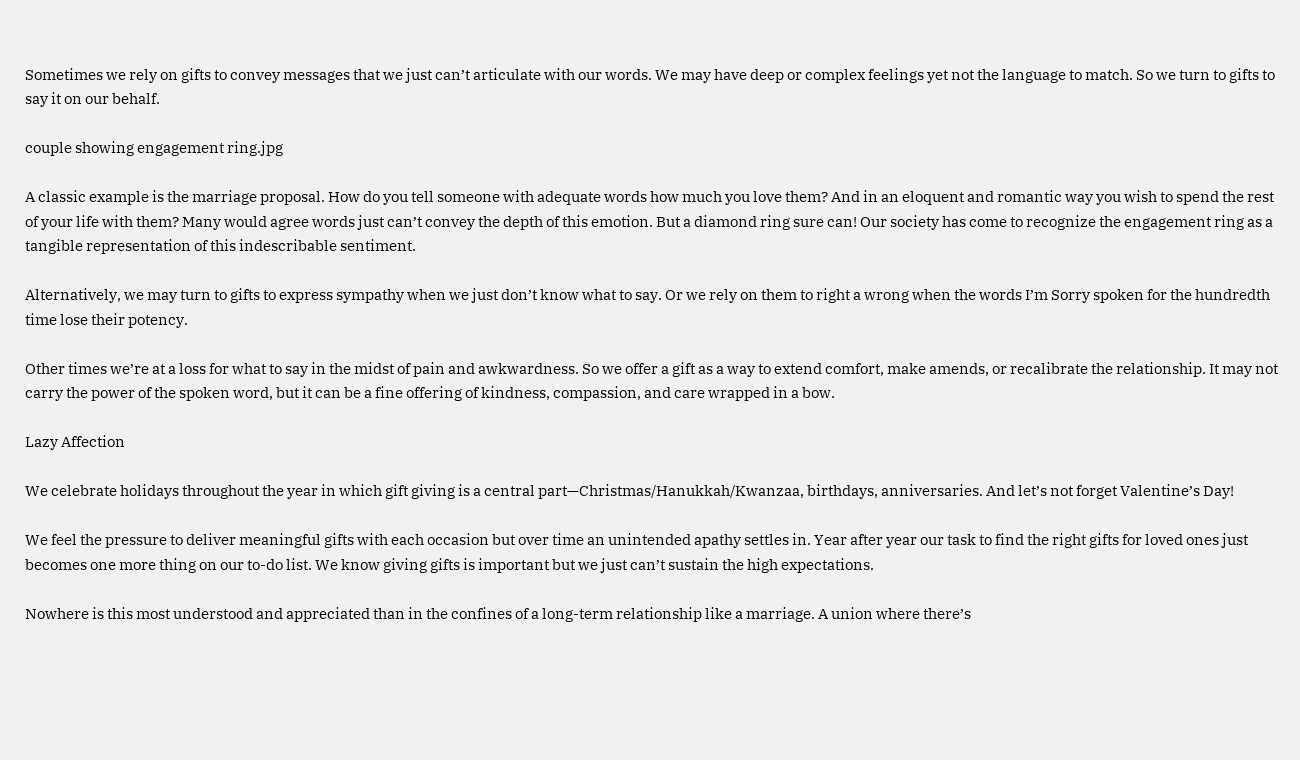Sometimes we rely on gifts to convey messages that we just can’t articulate with our words. We may have deep or complex feelings yet not the language to match. So we turn to gifts to say it on our behalf.

couple showing engagement ring.jpg

A classic example is the marriage proposal. How do you tell someone with adequate words how much you love them? And in an eloquent and romantic way you wish to spend the rest of your life with them? Many would agree words just can’t convey the depth of this emotion. But a diamond ring sure can! Our society has come to recognize the engagement ring as a tangible representation of this indescribable sentiment.

Alternatively, we may turn to gifts to express sympathy when we just don’t know what to say. Or we rely on them to right a wrong when the words I’m Sorry spoken for the hundredth time lose their potency.

Other times we’re at a loss for what to say in the midst of pain and awkwardness. So we offer a gift as a way to extend comfort, make amends, or recalibrate the relationship. It may not carry the power of the spoken word, but it can be a fine offering of kindness, compassion, and care wrapped in a bow.

Lazy Affection

We celebrate holidays throughout the year in which gift giving is a central part—Christmas/Hanukkah/Kwanzaa, birthdays, anniversaries. And let’s not forget Valentine’s Day!

We feel the pressure to deliver meaningful gifts with each occasion but over time an unintended apathy settles in. Year after year our task to find the right gifts for loved ones just becomes one more thing on our to-do list. We know giving gifts is important but we just can’t sustain the high expectations.

Nowhere is this most understood and appreciated than in the confines of a long-term relationship like a marriage. A union where there’s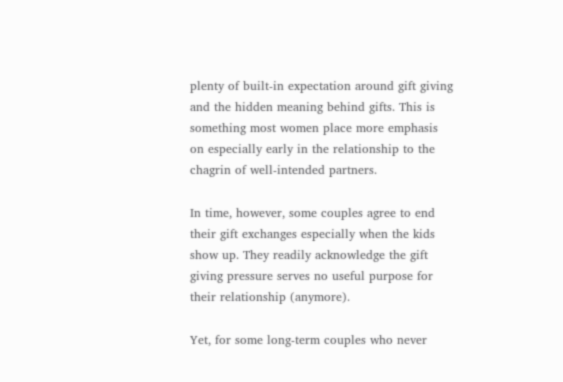plenty of built-in expectation around gift giving and the hidden meaning behind gifts. This is something most women place more emphasis on especially early in the relationship to the chagrin of well-intended partners.

In time, however, some couples agree to end their gift exchanges especially when the kids show up. They readily acknowledge the gift giving pressure serves no useful purpose for their relationship (anymore).

Yet, for some long-term couples who never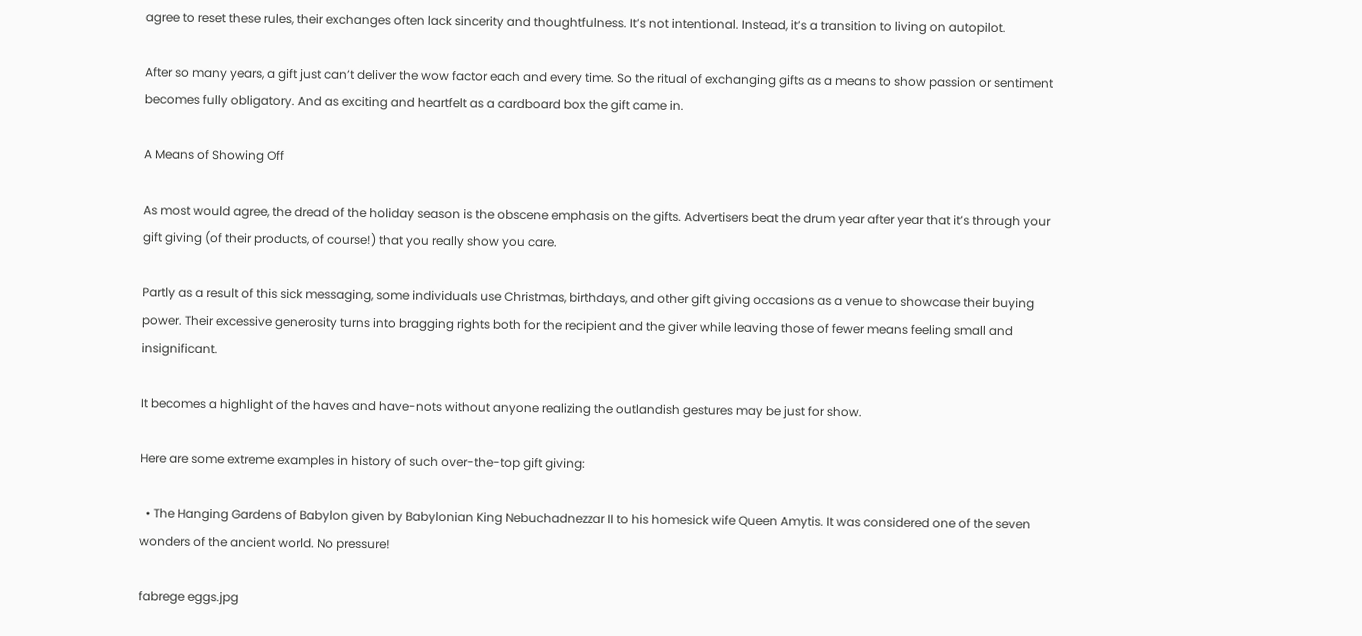agree to reset these rules, their exchanges often lack sincerity and thoughtfulness. It’s not intentional. Instead, it’s a transition to living on autopilot.

After so many years, a gift just can’t deliver the wow factor each and every time. So the ritual of exchanging gifts as a means to show passion or sentiment becomes fully obligatory. And as exciting and heartfelt as a cardboard box the gift came in.

A Means of Showing Off

As most would agree, the dread of the holiday season is the obscene emphasis on the gifts. Advertisers beat the drum year after year that it’s through your gift giving (of their products, of course!) that you really show you care.

Partly as a result of this sick messaging, some individuals use Christmas, birthdays, and other gift giving occasions as a venue to showcase their buying power. Their excessive generosity turns into bragging rights both for the recipient and the giver while leaving those of fewer means feeling small and insignificant.

It becomes a highlight of the haves and have-nots without anyone realizing the outlandish gestures may be just for show.

Here are some extreme examples in history of such over-the-top gift giving:

  • The Hanging Gardens of Babylon given by Babylonian King Nebuchadnezzar II to his homesick wife Queen Amytis. It was considered one of the seven wonders of the ancient world. No pressure!

fabrege eggs.jpg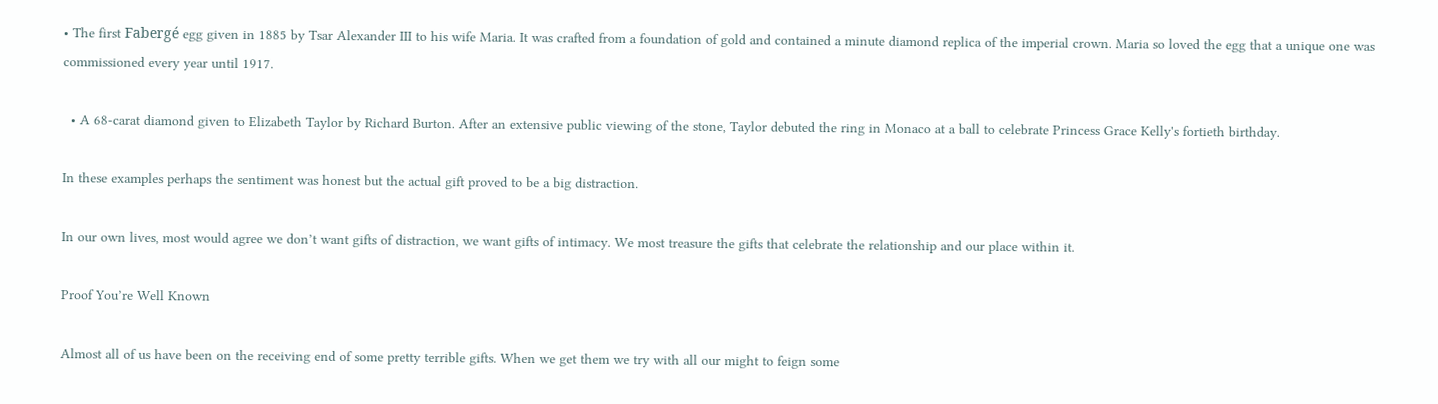• The first Fabergé egg given in 1885 by Tsar Alexander III to his wife Maria. It was crafted from a foundation of gold and contained a minute diamond replica of the imperial crown. Maria so loved the egg that a unique one was commissioned every year until 1917.

  • A 68-carat diamond given to Elizabeth Taylor by Richard Burton. After an extensive public viewing of the stone, Taylor debuted the ring in Monaco at a ball to celebrate Princess Grace Kelly's fortieth birthday.

In these examples perhaps the sentiment was honest but the actual gift proved to be a big distraction.

In our own lives, most would agree we don’t want gifts of distraction, we want gifts of intimacy. We most treasure the gifts that celebrate the relationship and our place within it.

Proof You’re Well Known

Almost all of us have been on the receiving end of some pretty terrible gifts. When we get them we try with all our might to feign some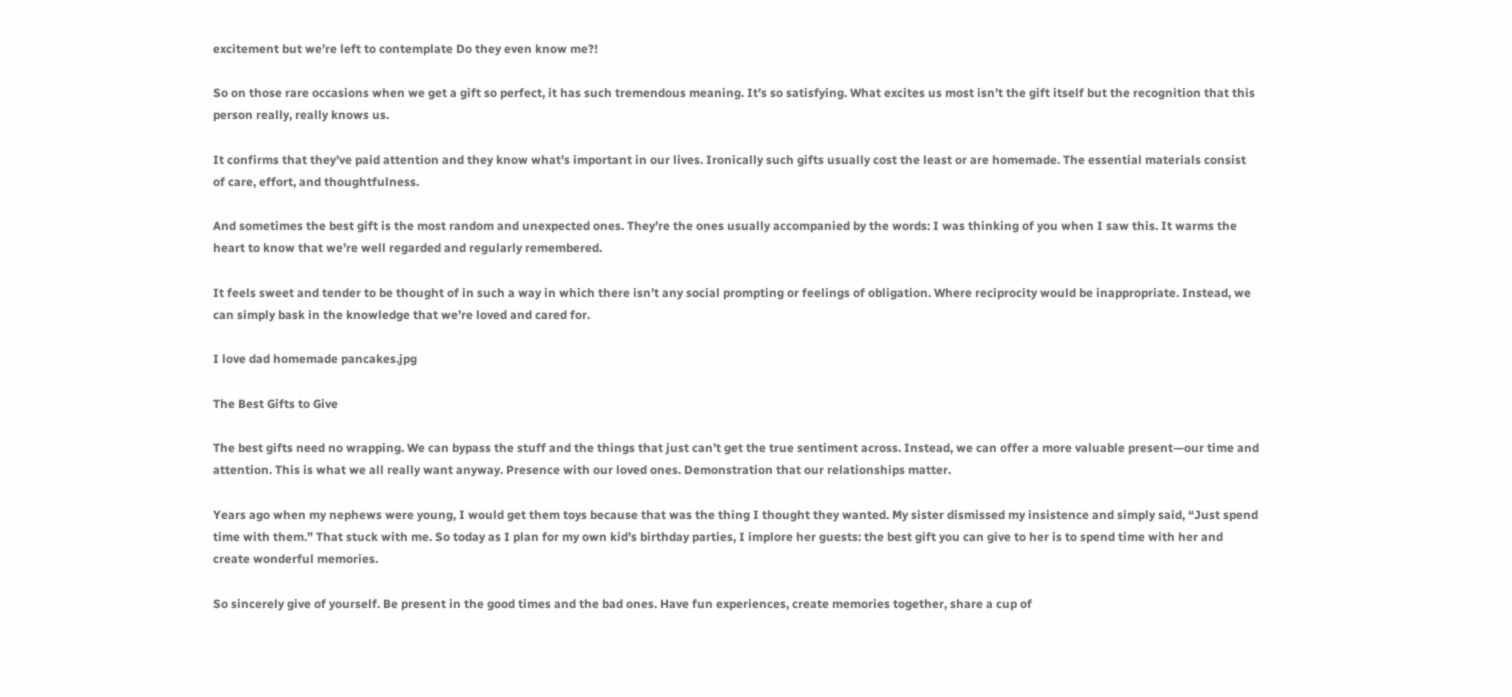excitement but we’re left to contemplate Do they even know me?!

So on those rare occasions when we get a gift so perfect, it has such tremendous meaning. It’s so satisfying. What excites us most isn’t the gift itself but the recognition that this person really, really knows us.

It confirms that they’ve paid attention and they know what’s important in our lives. Ironically such gifts usually cost the least or are homemade. The essential materials consist of care, effort, and thoughtfulness.

And sometimes the best gift is the most random and unexpected ones. They’re the ones usually accompanied by the words: I was thinking of you when I saw this. It warms the heart to know that we’re well regarded and regularly remembered.

It feels sweet and tender to be thought of in such a way in which there isn’t any social prompting or feelings of obligation. Where reciprocity would be inappropriate. Instead, we can simply bask in the knowledge that we’re loved and cared for.

I love dad homemade pancakes.jpg

The Best Gifts to Give

The best gifts need no wrapping. We can bypass the stuff and the things that just can’t get the true sentiment across. Instead, we can offer a more valuable present—our time and attention. This is what we all really want anyway. Presence with our loved ones. Demonstration that our relationships matter.

Years ago when my nephews were young, I would get them toys because that was the thing I thought they wanted. My sister dismissed my insistence and simply said, “Just spend time with them.” That stuck with me. So today as I plan for my own kid’s birthday parties, I implore her guests: the best gift you can give to her is to spend time with her and create wonderful memories.

So sincerely give of yourself. Be present in the good times and the bad ones. Have fun experiences, create memories together, share a cup of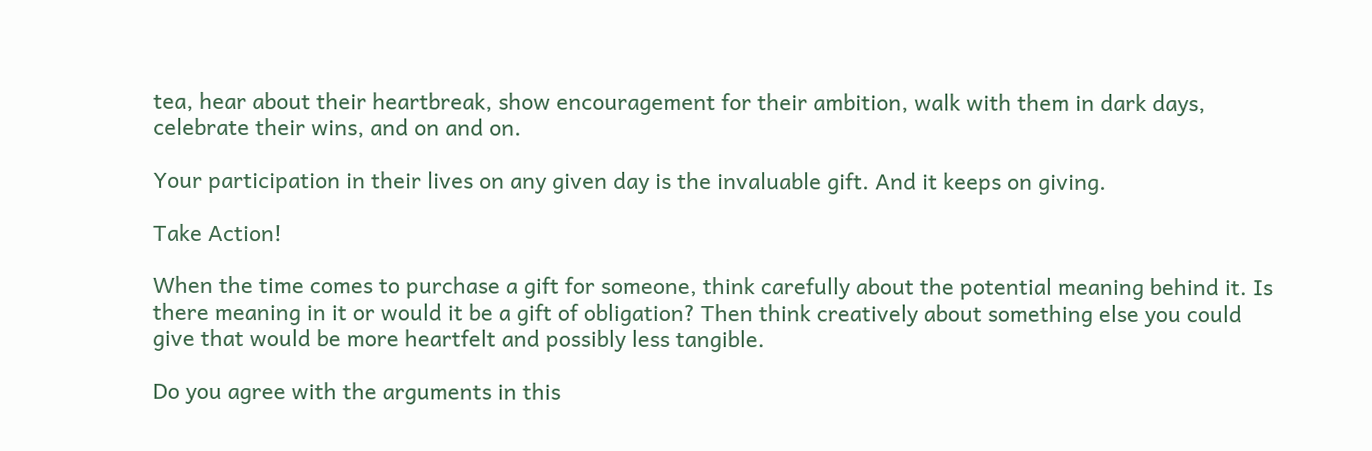tea, hear about their heartbreak, show encouragement for their ambition, walk with them in dark days, celebrate their wins, and on and on.

Your participation in their lives on any given day is the invaluable gift. And it keeps on giving.

Take Action!

When the time comes to purchase a gift for someone, think carefully about the potential meaning behind it. Is there meaning in it or would it be a gift of obligation? Then think creatively about something else you could give that would be more heartfelt and possibly less tangible.

Do you agree with the arguments in this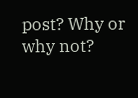post? Why or why not?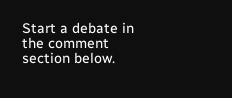Start a debate in the comment section below.